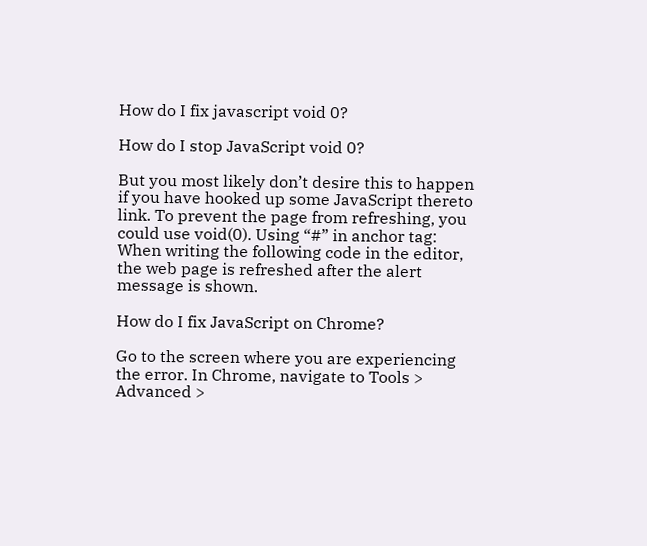How do I fix javascript void 0?

How do I stop JavaScript void 0?

But you most likely don’t desire this to happen if you have hooked up some JavaScript thereto link. To prevent the page from refreshing, you could use void(0). Using “#” in anchor tag: When writing the following code in the editor, the web page is refreshed after the alert message is shown.

How do I fix JavaScript on Chrome?

Go to the screen where you are experiencing the error. In Chrome, navigate to Tools > Advanced >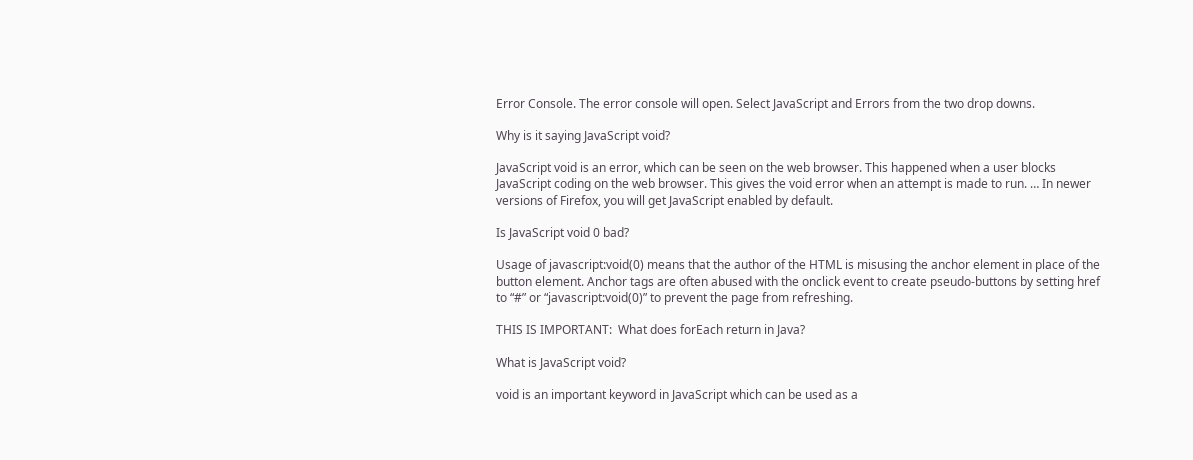Error Console. The error console will open. Select JavaScript and Errors from the two drop downs.

Why is it saying JavaScript void?

JavaScript void is an error, which can be seen on the web browser. This happened when a user blocks JavaScript coding on the web browser. This gives the void error when an attempt is made to run. … In newer versions of Firefox, you will get JavaScript enabled by default.

Is JavaScript void 0 bad?

Usage of javascript:void(0) means that the author of the HTML is misusing the anchor element in place of the button element. Anchor tags are often abused with the onclick event to create pseudo-buttons by setting href to “#” or “javascript:void(0)” to prevent the page from refreshing.

THIS IS IMPORTANT:  What does forEach return in Java?

What is JavaScript void?

void is an important keyword in JavaScript which can be used as a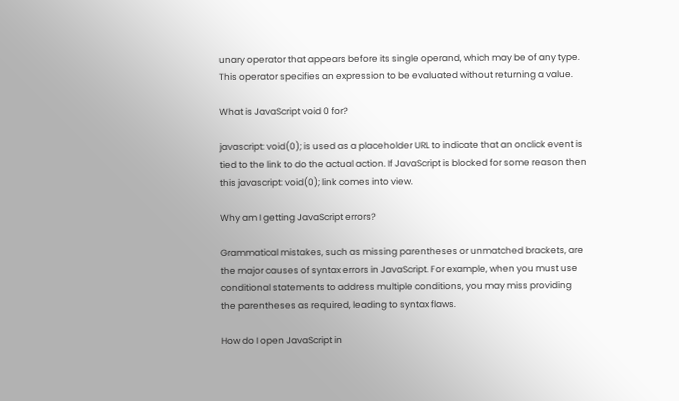unary operator that appears before its single operand, which may be of any type. This operator specifies an expression to be evaluated without returning a value.

What is JavaScript void 0 for?

javascript: void(0); is used as a placeholder URL to indicate that an onclick event is tied to the link to do the actual action. If JavaScript is blocked for some reason then this javascript: void(0); link comes into view.

Why am I getting JavaScript errors?

Grammatical mistakes, such as missing parentheses or unmatched brackets, are the major causes of syntax errors in JavaScript. For example, when you must use conditional statements to address multiple conditions, you may miss providing the parentheses as required, leading to syntax flaws.

How do I open JavaScript in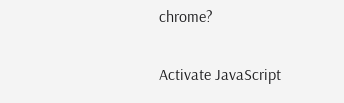chrome?

Activate JavaScript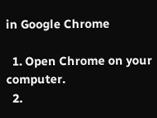in Google Chrome

  1. Open Chrome on your computer.
  2.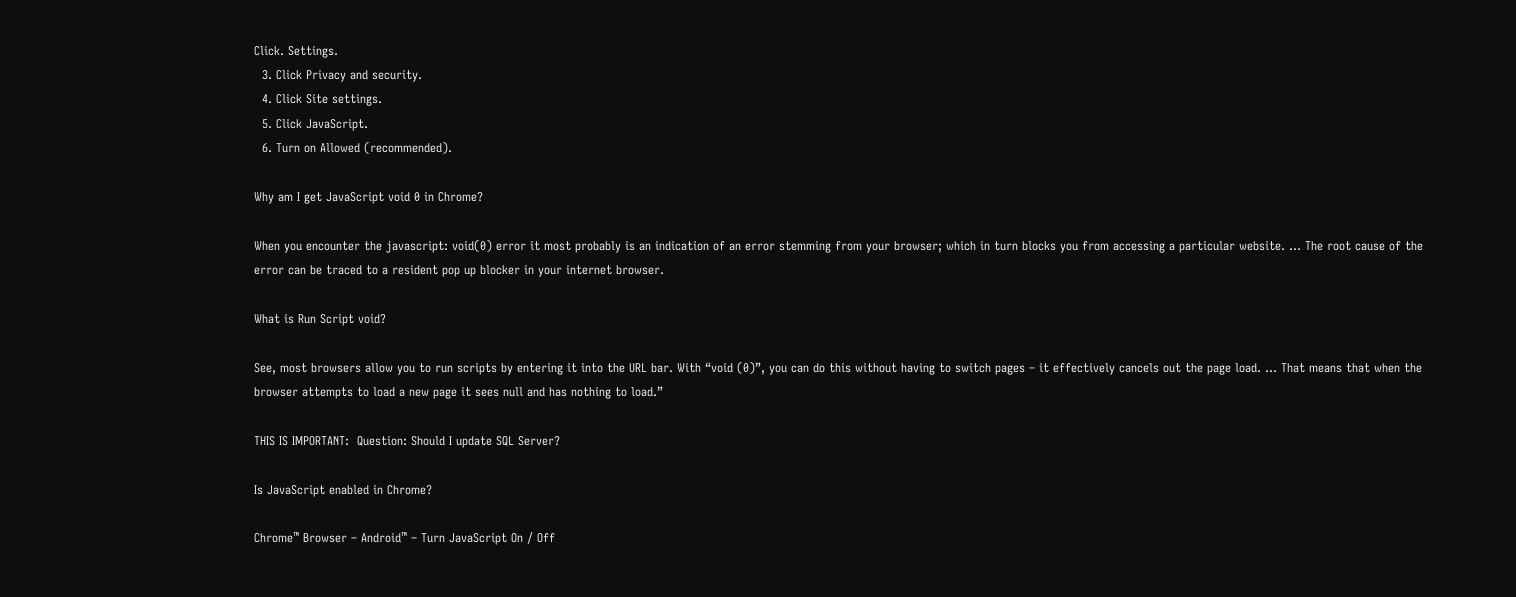Click. Settings.
  3. Click Privacy and security.
  4. Click Site settings.
  5. Click JavaScript.
  6. Turn on Allowed (recommended).

Why am I get JavaScript void 0 in Chrome?

When you encounter the javascript: void(0) error it most probably is an indication of an error stemming from your browser; which in turn blocks you from accessing a particular website. … The root cause of the error can be traced to a resident pop up blocker in your internet browser.

What is Run Script void?

See, most browsers allow you to run scripts by entering it into the URL bar. With “void (0)”, you can do this without having to switch pages – it effectively cancels out the page load. … That means that when the browser attempts to load a new page it sees null and has nothing to load.”

THIS IS IMPORTANT:  Question: Should I update SQL Server?

Is JavaScript enabled in Chrome?

Chrome™ Browser – Android™ – Turn JavaScript On / Off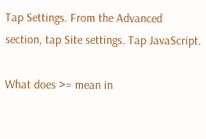Tap Settings. From the Advanced section, tap Site settings. Tap JavaScript.

What does >= mean in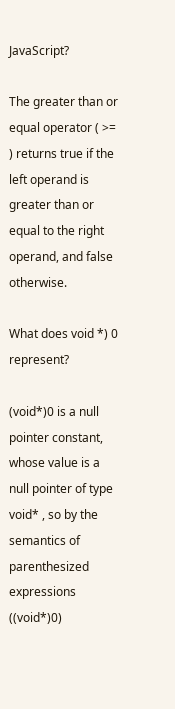JavaScript?

The greater than or equal operator ( >= ) returns true if the left operand is greater than or equal to the right operand, and false otherwise.

What does void *) 0 represent?

(void*)0 is a null pointer constant, whose value is a null pointer of type void* , so by the semantics of parenthesized expressions ((void*)0)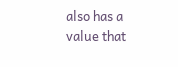also has a value that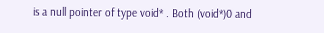is a null pointer of type void* . Both (void*)0 and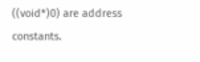((void*)0) are address constants.